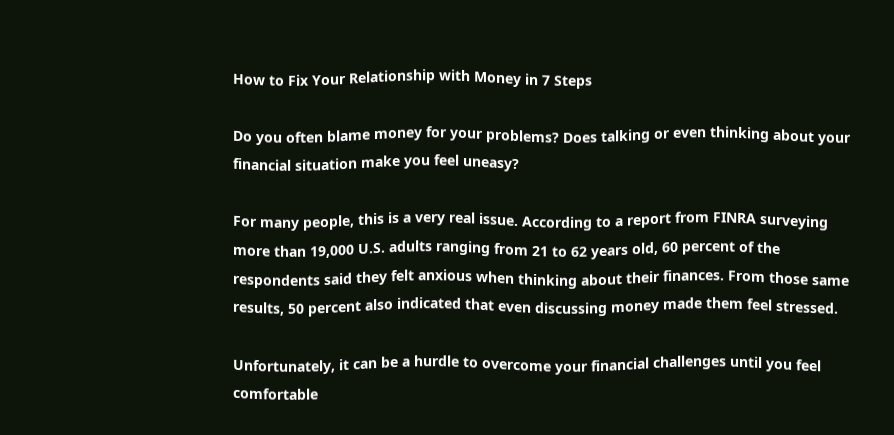How to Fix Your Relationship with Money in 7 Steps

Do you often blame money for your problems? Does talking or even thinking about your financial situation make you feel uneasy?

For many people, this is a very real issue. According to a report from FINRA surveying more than 19,000 U.S. adults ranging from 21 to 62 years old, 60 percent of the respondents said they felt anxious when thinking about their finances. From those same results, 50 percent also indicated that even discussing money made them feel stressed.

Unfortunately, it can be a hurdle to overcome your financial challenges until you feel comfortable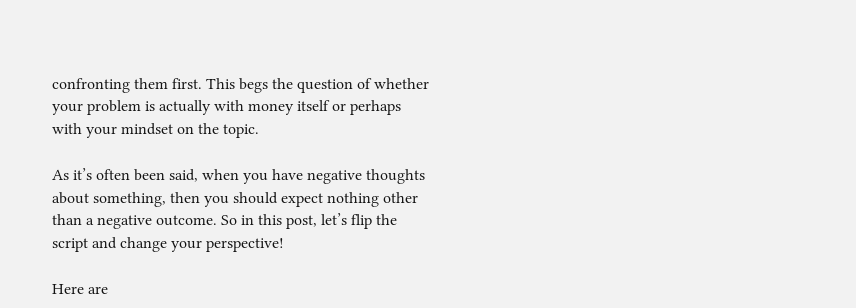confronting them first. This begs the question of whether your problem is actually with money itself or perhaps with your mindset on the topic.

As it’s often been said, when you have negative thoughts about something, then you should expect nothing other than a negative outcome. So in this post, let’s flip the script and change your perspective!

Here are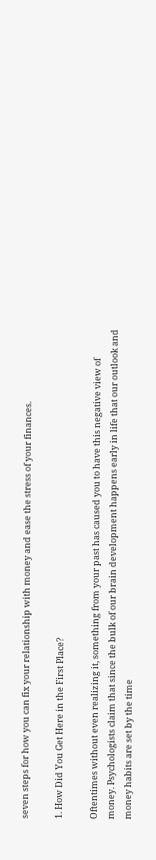seven steps for how you can fix your relationship with money and ease the stress of your finances.

1. How Did You Get Here in the First Place?

Oftentimes without even realizing it, something from your past has caused you to have this negative view of money. Psychologists claim that since the bulk of our brain development happens early in life that our outlook and money habits are set by the time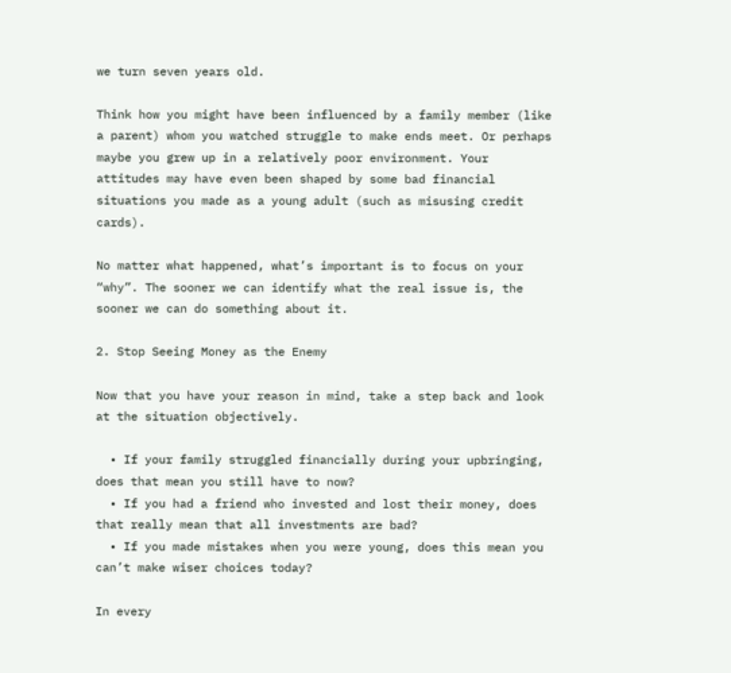we turn seven years old.

Think how you might have been influenced by a family member (like a parent) whom you watched struggle to make ends meet. Or perhaps maybe you grew up in a relatively poor environment. Your attitudes may have even been shaped by some bad financial situations you made as a young adult (such as misusing credit cards).

No matter what happened, what’s important is to focus on your “why”. The sooner we can identify what the real issue is, the sooner we can do something about it.

2. Stop Seeing Money as the Enemy

Now that you have your reason in mind, take a step back and look at the situation objectively.

  • If your family struggled financially during your upbringing, does that mean you still have to now?
  • If you had a friend who invested and lost their money, does that really mean that all investments are bad?
  • If you made mistakes when you were young, does this mean you can’t make wiser choices today?

In every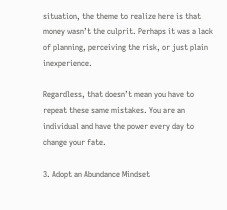situation, the theme to realize here is that money wasn’t the culprit. Perhaps it was a lack of planning, perceiving the risk, or just plain inexperience.

Regardless, that doesn’t mean you have to repeat these same mistakes. You are an individual and have the power every day to change your fate.

3. Adopt an Abundance Mindset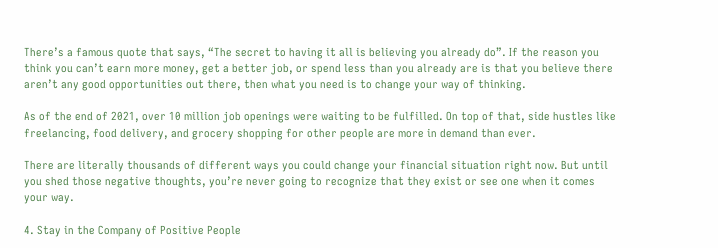There’s a famous quote that says, “The secret to having it all is believing you already do”. If the reason you think you can’t earn more money, get a better job, or spend less than you already are is that you believe there aren’t any good opportunities out there, then what you need is to change your way of thinking.

As of the end of 2021, over 10 million job openings were waiting to be fulfilled. On top of that, side hustles like freelancing, food delivery, and grocery shopping for other people are more in demand than ever.

There are literally thousands of different ways you could change your financial situation right now. But until you shed those negative thoughts, you’re never going to recognize that they exist or see one when it comes your way.

4. Stay in the Company of Positive People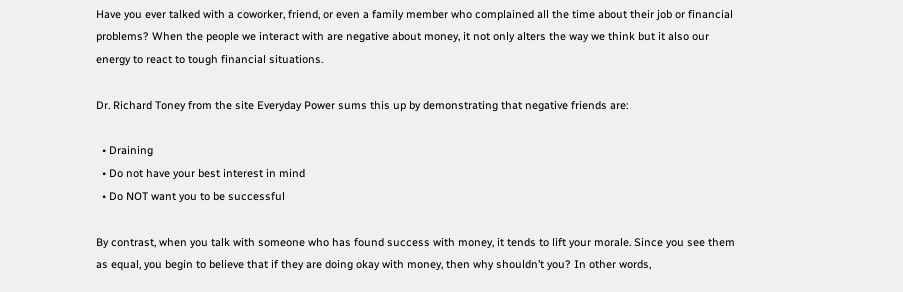Have you ever talked with a coworker, friend, or even a family member who complained all the time about their job or financial problems? When the people we interact with are negative about money, it not only alters the way we think but it also our energy to react to tough financial situations.

Dr. Richard Toney from the site Everyday Power sums this up by demonstrating that negative friends are:

  • Draining
  • Do not have your best interest in mind
  • Do NOT want you to be successful

By contrast, when you talk with someone who has found success with money, it tends to lift your morale. Since you see them as equal, you begin to believe that if they are doing okay with money, then why shouldn’t you? In other words,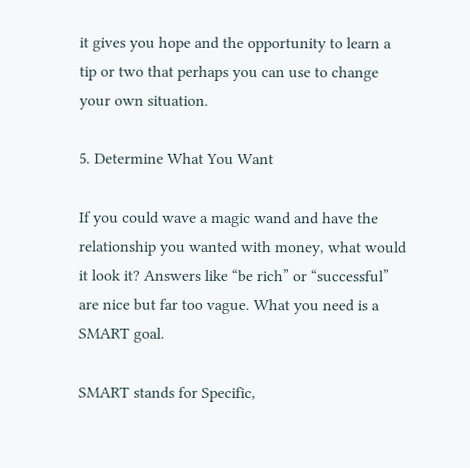it gives you hope and the opportunity to learn a tip or two that perhaps you can use to change your own situation.

5. Determine What You Want

If you could wave a magic wand and have the relationship you wanted with money, what would it look it? Answers like “be rich” or “successful” are nice but far too vague. What you need is a SMART goal.

SMART stands for Specific,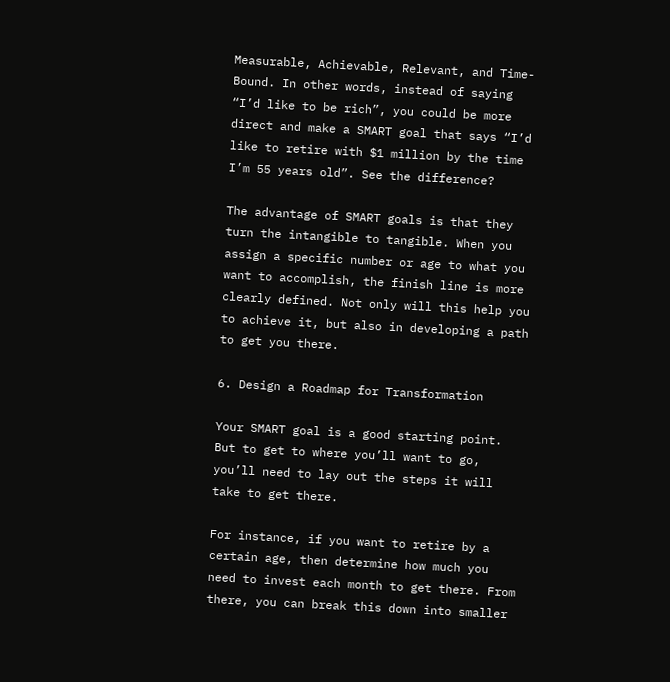Measurable, Achievable, Relevant, and Time-Bound. In other words, instead of saying “I’d like to be rich”, you could be more direct and make a SMART goal that says “I’d like to retire with $1 million by the time I’m 55 years old”. See the difference?

The advantage of SMART goals is that they turn the intangible to tangible. When you assign a specific number or age to what you want to accomplish, the finish line is more clearly defined. Not only will this help you to achieve it, but also in developing a path to get you there.

6. Design a Roadmap for Transformation

Your SMART goal is a good starting point. But to get to where you’ll want to go, you’ll need to lay out the steps it will take to get there.

For instance, if you want to retire by a certain age, then determine how much you need to invest each month to get there. From there, you can break this down into smaller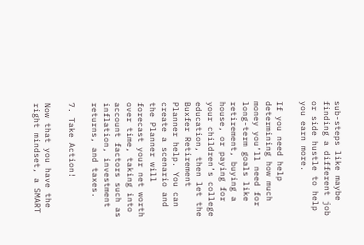sub-steps like maybe finding a different job or side hustle to help you earn more.

If you need help determining how much money you’ll need for long-term goals like retirement, buying a house, or paying for your children’s college education, then let the Buxfer Retirement Planner help. You can create a scenario and the Planner will forecast your net worth over time, taking into account factors such as inflation, investment returns, and taxes.

7. Take Action!

Now that you have the right mindset, a SMART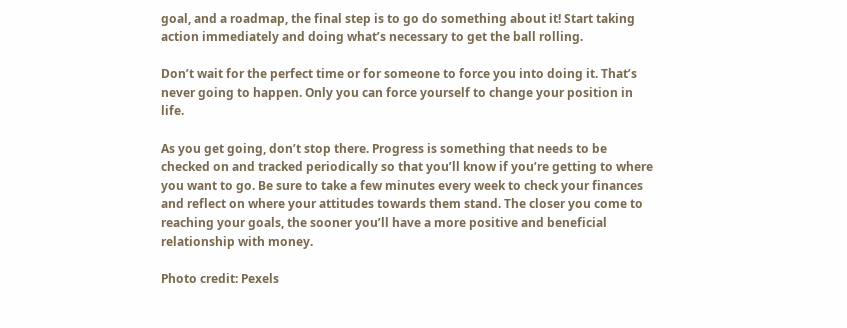goal, and a roadmap, the final step is to go do something about it! Start taking action immediately and doing what’s necessary to get the ball rolling.

Don’t wait for the perfect time or for someone to force you into doing it. That’s never going to happen. Only you can force yourself to change your position in life.

As you get going, don’t stop there. Progress is something that needs to be checked on and tracked periodically so that you’ll know if you’re getting to where you want to go. Be sure to take a few minutes every week to check your finances and reflect on where your attitudes towards them stand. The closer you come to reaching your goals, the sooner you’ll have a more positive and beneficial relationship with money.

Photo credit: Pexels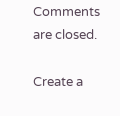Comments are closed.

Create a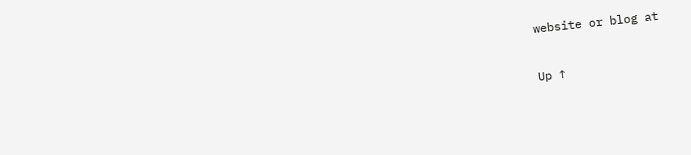website or blog at

Up ↑